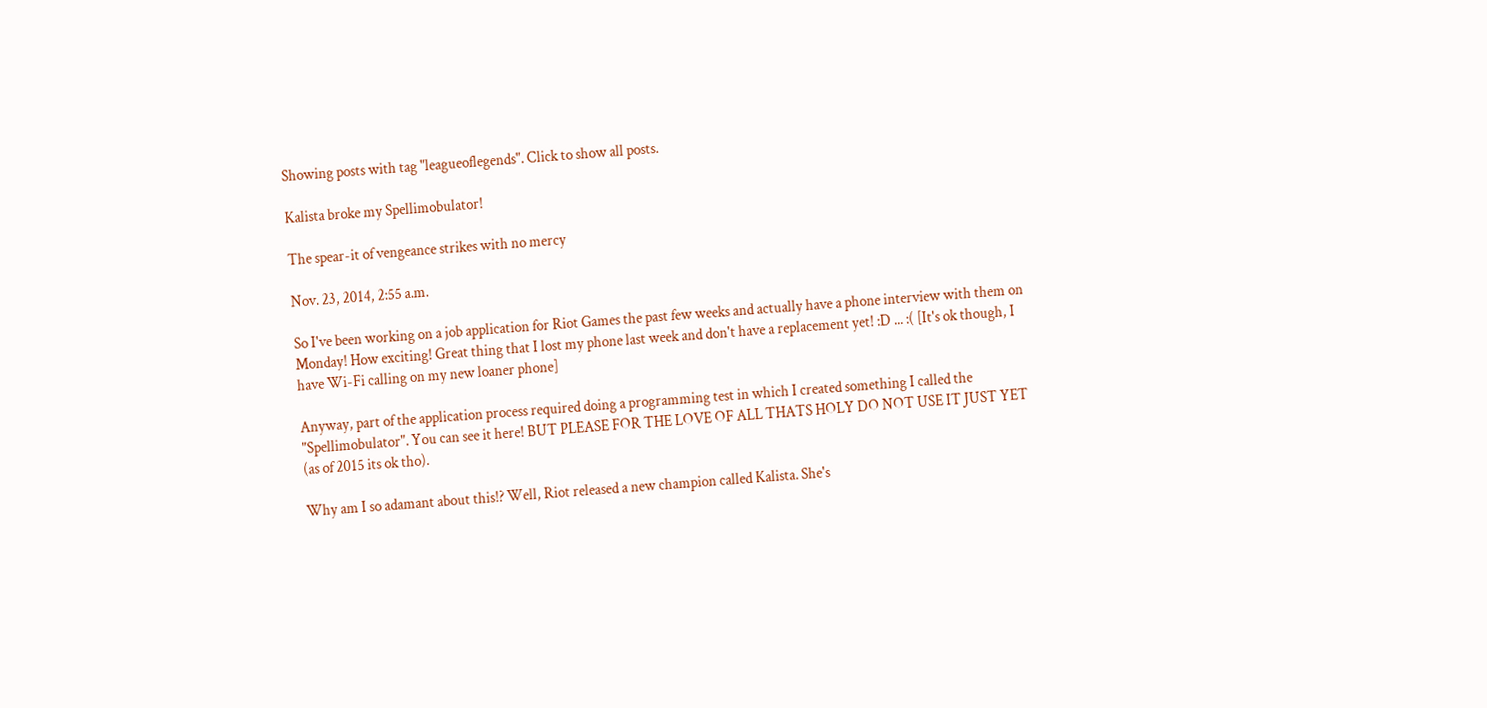Showing posts with tag "leagueoflegends". Click to show all posts.

Kalista broke my Spellimobulator!

The spear-it of vengeance strikes with no mercy

Nov. 23, 2014, 2:55 a.m.

So I've been working on a job application for Riot Games the past few weeks and actually have a phone interview with them on Monday! How exciting! Great thing that I lost my phone last week and don't have a replacement yet! :D ... :( [It's ok though, I have Wi-Fi calling on my new loaner phone]

Anyway, part of the application process required doing a programming test in which I created something I called the "Spellimobulator". You can see it here! BUT PLEASE FOR THE LOVE OF ALL THATS HOLY DO NOT USE IT JUST YET (as of 2015 its ok tho).

Why am I so adamant about this!? Well, Riot released a new champion called Kalista. She's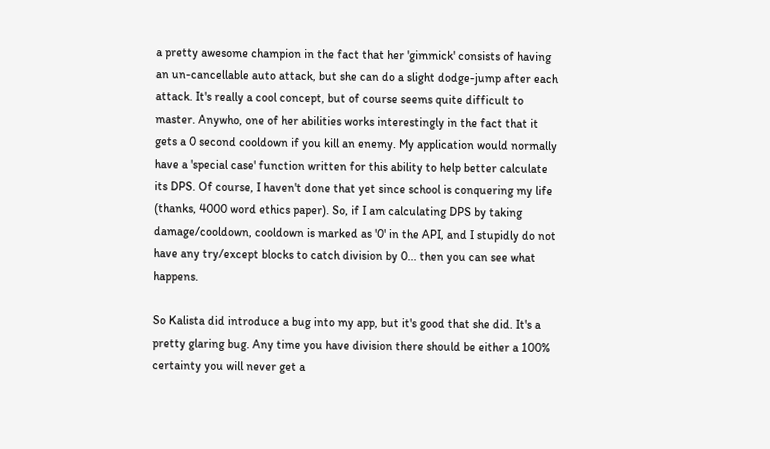a pretty awesome champion in the fact that her 'gimmick' consists of having an un-cancellable auto attack, but she can do a slight dodge-jump after each attack. It's really a cool concept, but of course seems quite difficult to master. Anywho, one of her abilities works interestingly in the fact that it gets a 0 second cooldown if you kill an enemy. My application would normally have a 'special case' function written for this ability to help better calculate its DPS. Of course, I haven't done that yet since school is conquering my life (thanks, 4000 word ethics paper). So, if I am calculating DPS by taking damage/cooldown, cooldown is marked as '0' in the API, and I stupidly do not have any try/except blocks to catch division by 0... then you can see what happens.

So Kalista did introduce a bug into my app, but it's good that she did. It's a pretty glaring bug. Any time you have division there should be either a 100% certainty you will never get a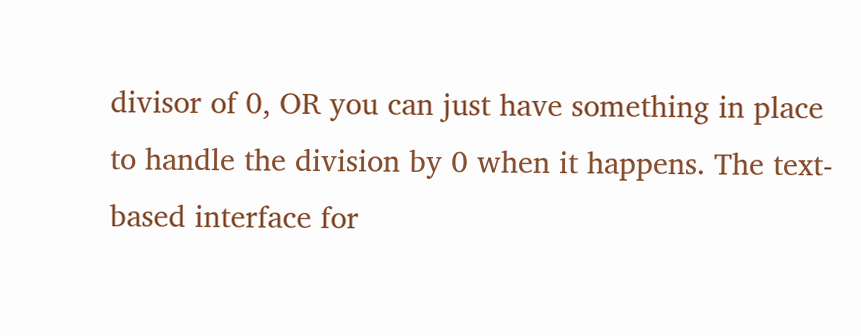divisor of 0, OR you can just have something in place to handle the division by 0 when it happens. The text-based interface for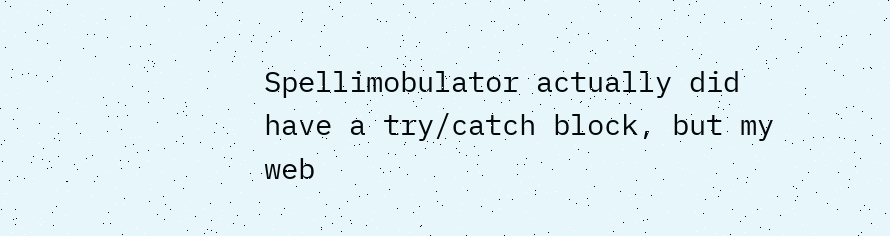Spellimobulator actually did have a try/catch block, but my web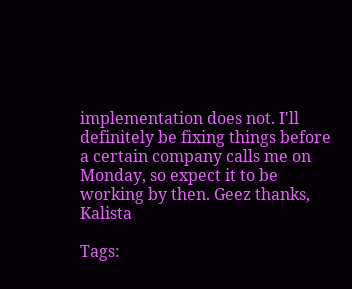implementation does not. I'll definitely be fixing things before a certain company calls me on Monday, so expect it to be working by then. Geez thanks, Kalista

Tags: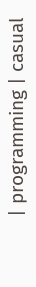| programming | casual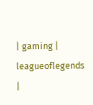| gaming | leagueoflegends |